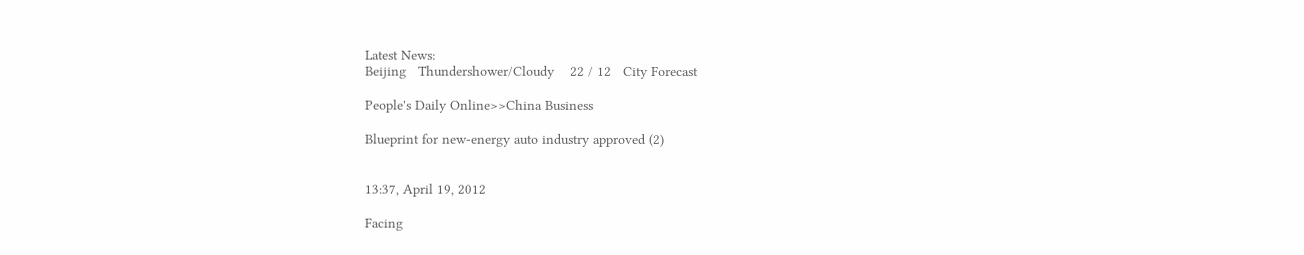Latest News:
Beijing   Thundershower/Cloudy    22 / 12   City Forecast

People's Daily Online>>China Business

Blueprint for new-energy auto industry approved (2)


13:37, April 19, 2012

Facing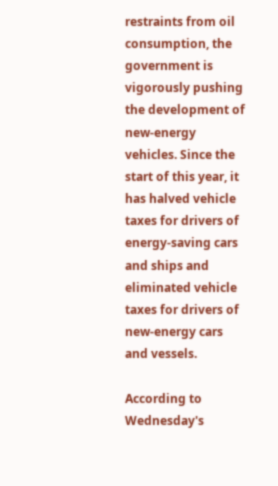restraints from oil consumption, the government is vigorously pushing the development of new-energy vehicles. Since the start of this year, it has halved vehicle taxes for drivers of energy-saving cars and ships and eliminated vehicle taxes for drivers of new-energy cars and vessels.

According to Wednesday's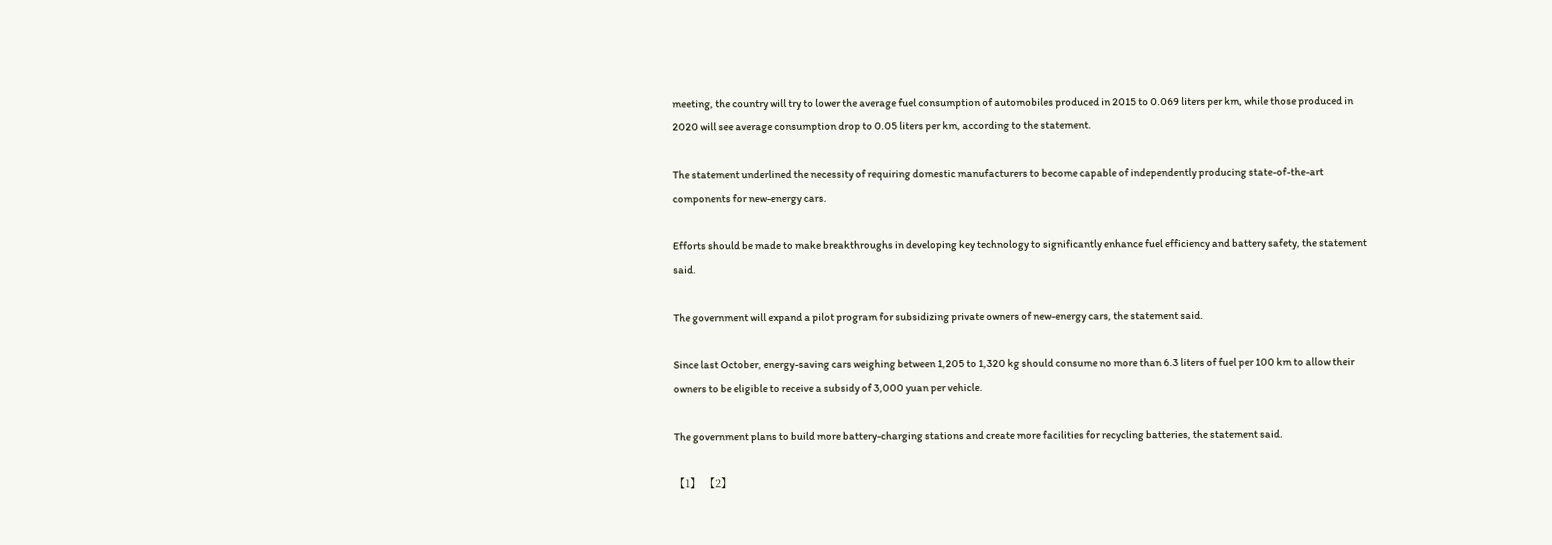meeting, the country will try to lower the average fuel consumption of automobiles produced in 2015 to 0.069 liters per km, while those produced in 2020 will see average consumption drop to 0.05 liters per km, according to the statement.

The statement underlined the necessity of requiring domestic manufacturers to become capable of independently producing state-of-the-art components for new-energy cars.

Efforts should be made to make breakthroughs in developing key technology to significantly enhance fuel efficiency and battery safety, the statement said.

The government will expand a pilot program for subsidizing private owners of new-energy cars, the statement said.

Since last October, energy-saving cars weighing between 1,205 to 1,320 kg should consume no more than 6.3 liters of fuel per 100 km to allow their owners to be eligible to receive a subsidy of 3,000 yuan per vehicle.

The government plans to build more battery-charging stations and create more facilities for recycling batteries, the statement said.

【1】 【2】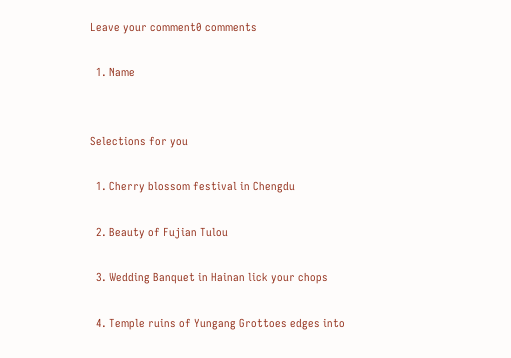Leave your comment0 comments

  1. Name


Selections for you

  1. Cherry blossom festival in Chengdu

  2. Beauty of Fujian Tulou

  3. Wedding Banquet in Hainan lick your chops

  4. Temple ruins of Yungang Grottoes edges into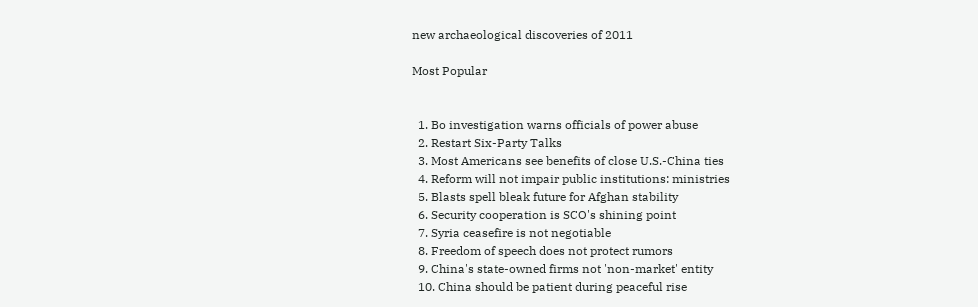new archaeological discoveries of 2011

Most Popular


  1. Bo investigation warns officials of power abuse
  2. Restart Six-Party Talks
  3. Most Americans see benefits of close U.S.-China ties
  4. Reform will not impair public institutions: ministries
  5. Blasts spell bleak future for Afghan stability
  6. Security cooperation is SCO's shining point
  7. Syria ceasefire is not negotiable
  8. Freedom of speech does not protect rumors
  9. China's state-owned firms not 'non-market' entity
  10. China should be patient during peaceful rise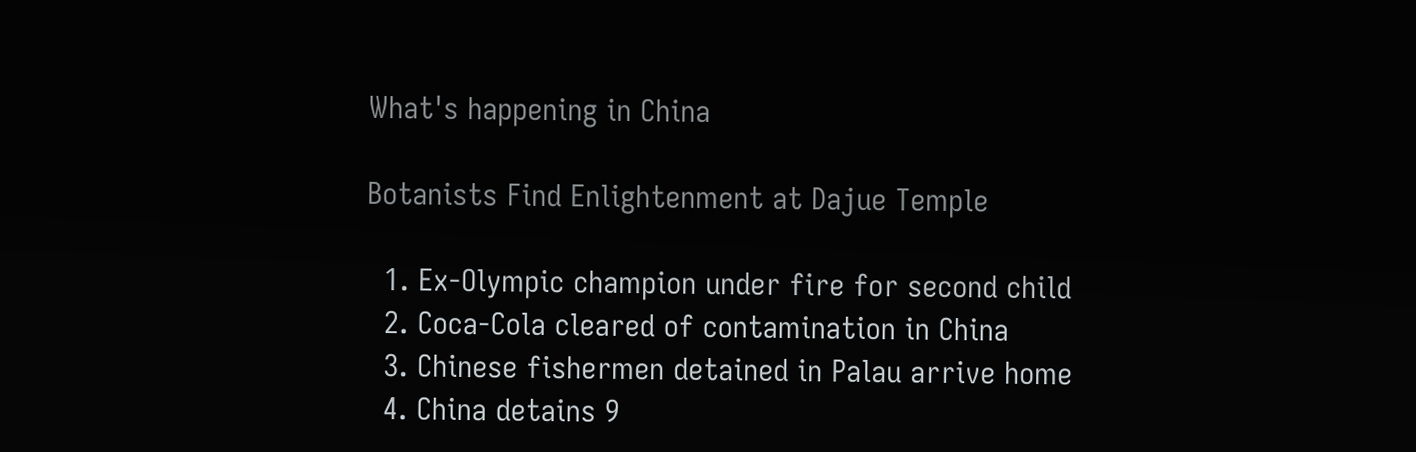What's happening in China

Botanists Find Enlightenment at Dajue Temple

  1. Ex-Olympic champion under fire for second child
  2. Coca-Cola cleared of contamination in China
  3. Chinese fishermen detained in Palau arrive home
  4. China detains 9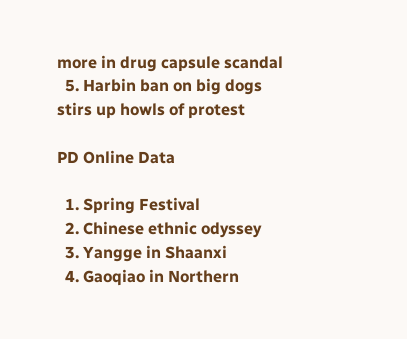more in drug capsule scandal
  5. Harbin ban on big dogs stirs up howls of protest

PD Online Data

  1. Spring Festival
  2. Chinese ethnic odyssey
  3. Yangge in Shaanxi
  4. Gaoqiao in Northern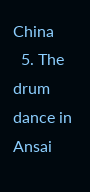China
  5. The drum dance in Ansai